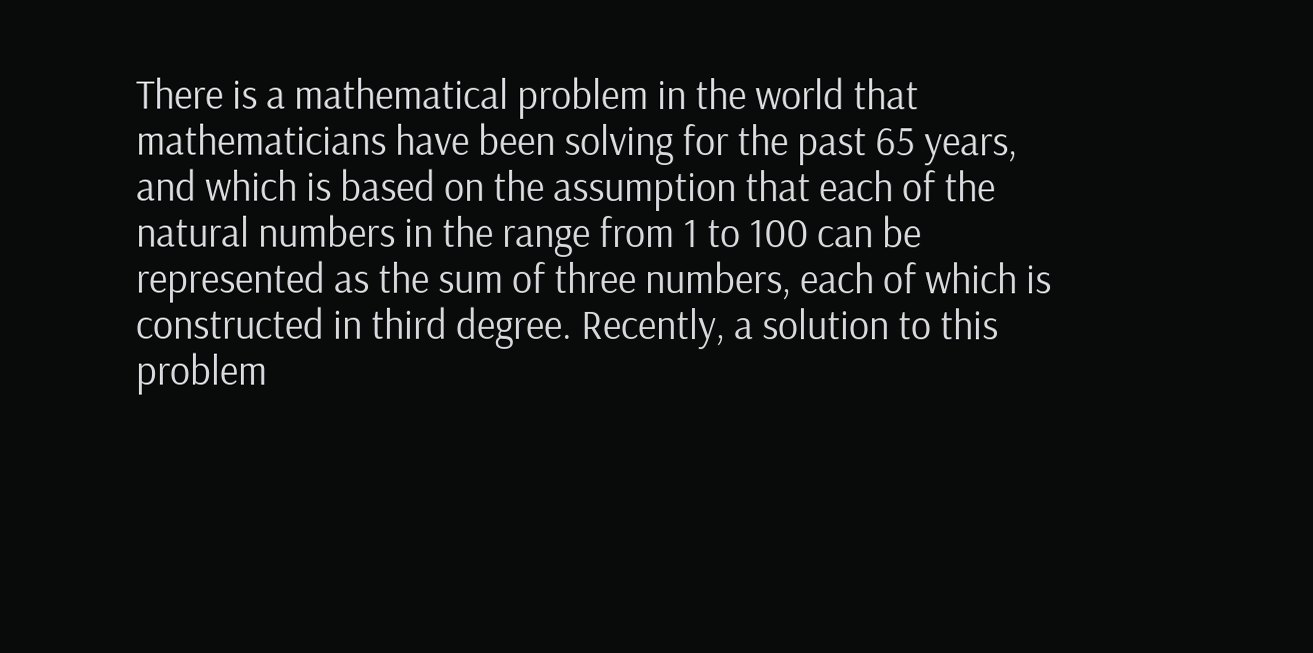There is a mathematical problem in the world that mathematicians have been solving for the past 65 years, and which is based on the assumption that each of the natural numbers in the range from 1 to 100 can be represented as the sum of three numbers, each of which is constructed in third degree. Recently, a solution to this problem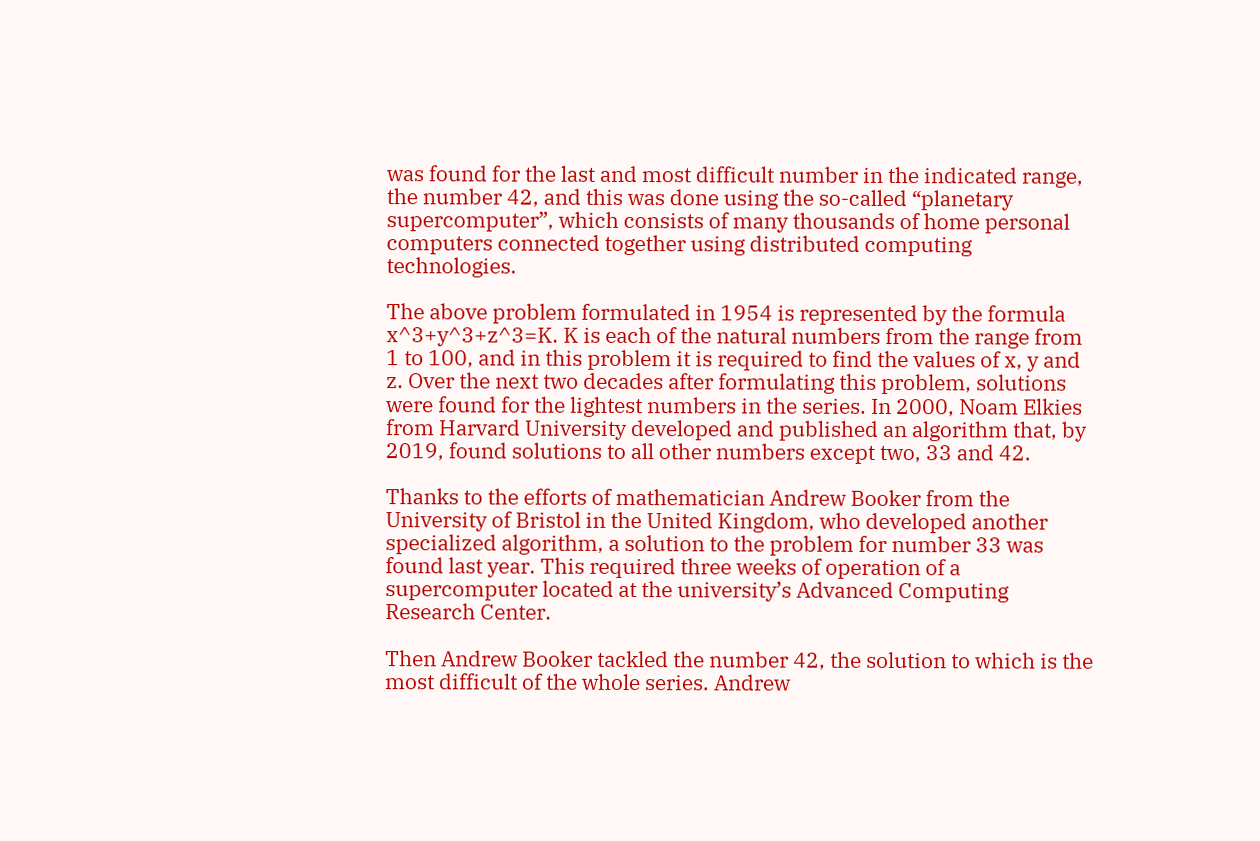was found for the last and most difficult number in the indicated range, the number 42, and this was done using the so-called “planetary supercomputer”, which consists of many thousands of home personal computers connected together using distributed computing technologies.

The above problem formulated in 1954 is represented by the formula x^3+y^3+z^3=K. K is each of the natural numbers from the range from 1 to 100, and in this problem it is required to find the values of x, y and z. Over the next two decades after formulating this problem, solutions were found for the lightest numbers in the series. In 2000, Noam Elkies from Harvard University developed and published an algorithm that, by 2019, found solutions to all other numbers except two, 33 and 42.

Thanks to the efforts of mathematician Andrew Booker from the University of Bristol in the United Kingdom, who developed another specialized algorithm, a solution to the problem for number 33 was found last year. This required three weeks of operation of a supercomputer located at the university’s Advanced Computing Research Center.

Then Andrew Booker tackled the number 42, the solution to which is the most difficult of the whole series. Andrew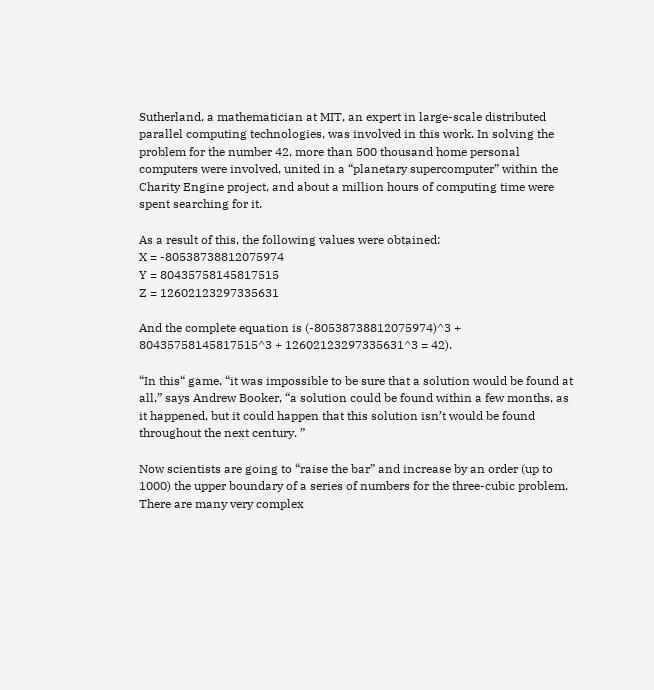Sutherland, a mathematician at MIT, an expert in large-scale distributed parallel computing technologies, was involved in this work. In solving the problem for the number 42, more than 500 thousand home personal computers were involved, united in a “planetary supercomputer” within the Charity Engine project, and about a million hours of computing time were spent searching for it.

As a result of this, the following values were obtained:
X = -80538738812075974
Y = 80435758145817515
Z = 12602123297335631

And the complete equation is (-80538738812075974)^3 + 80435758145817515^3 + 12602123297335631^3 = 42).

“In this“ game, “it was impossible to be sure that a solution would be found at all,” says Andrew Booker, “a solution could be found within a few months, as it happened, but it could happen that this solution isn’t would be found throughout the next century. ”

Now scientists are going to “raise the bar” and increase by an order (up to 1000) the upper boundary of a series of numbers for the three-cubic problem. There are many very complex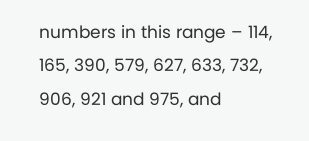numbers in this range – 114, 165, 390, 579, 627, 633, 732, 906, 921 and 975, and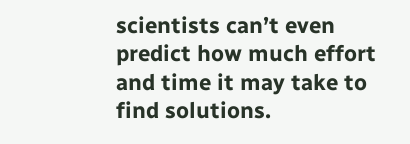scientists can’t even predict how much effort and time it may take to find solutions.